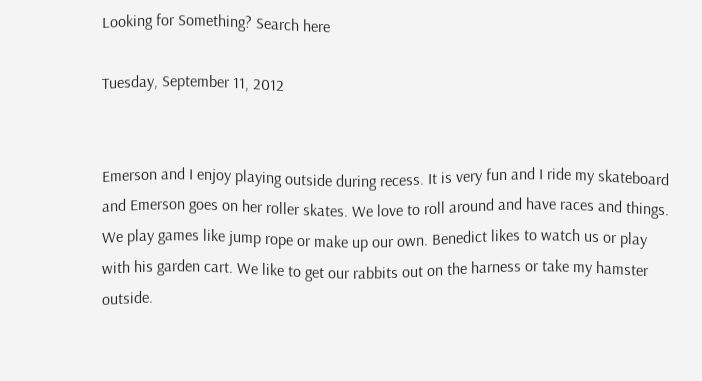Looking for Something? Search here

Tuesday, September 11, 2012


Emerson and I enjoy playing outside during recess. It is very fun and I ride my skateboard and Emerson goes on her roller skates. We love to roll around and have races and things. We play games like jump rope or make up our own. Benedict likes to watch us or play with his garden cart. We like to get our rabbits out on the harness or take my hamster outside.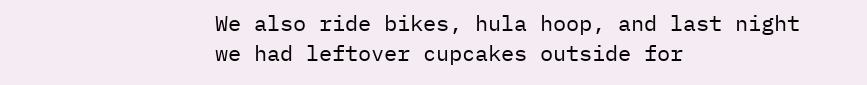We also ride bikes, hula hoop, and last night we had leftover cupcakes outside for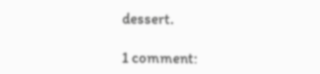dessert.

1 comment: